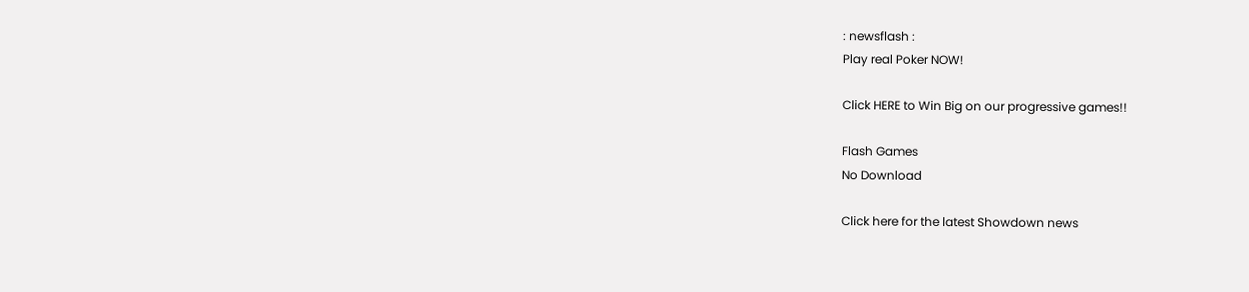: newsflash :
Play real Poker NOW!

Click HERE to Win Big on our progressive games!!

Flash Games
No Download

Click here for the latest Showdown news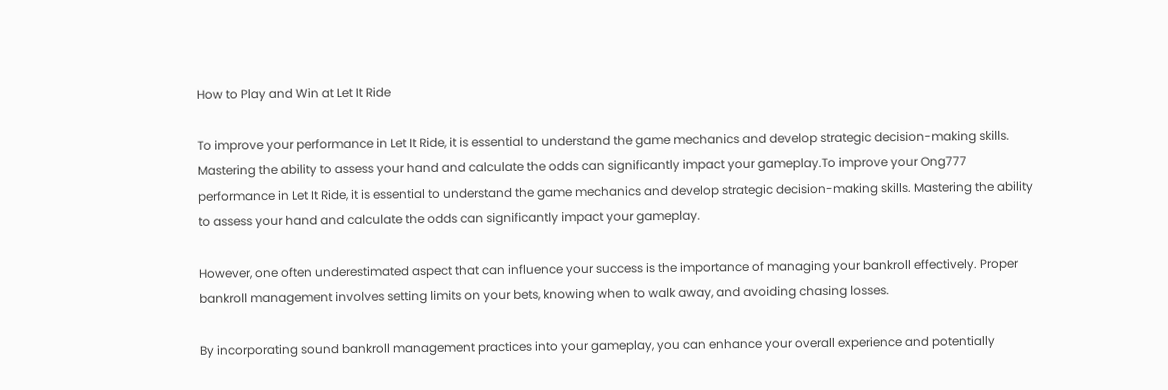How to Play and Win at Let It Ride

To improve your performance in Let It Ride, it is essential to understand the game mechanics and develop strategic decision-making skills. Mastering the ability to assess your hand and calculate the odds can significantly impact your gameplay.To improve your Ong777 performance in Let It Ride, it is essential to understand the game mechanics and develop strategic decision-making skills. Mastering the ability to assess your hand and calculate the odds can significantly impact your gameplay.

However, one often underestimated aspect that can influence your success is the importance of managing your bankroll effectively. Proper bankroll management involves setting limits on your bets, knowing when to walk away, and avoiding chasing losses.

By incorporating sound bankroll management practices into your gameplay, you can enhance your overall experience and potentially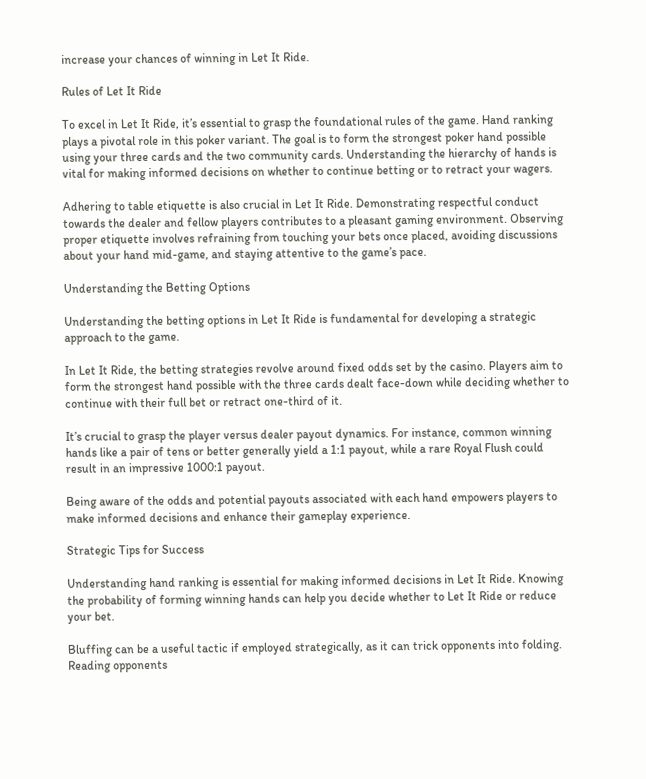increase your chances of winning in Let It Ride.

Rules of Let It Ride

To excel in Let It Ride, it’s essential to grasp the foundational rules of the game. Hand ranking plays a pivotal role in this poker variant. The goal is to form the strongest poker hand possible using your three cards and the two community cards. Understanding the hierarchy of hands is vital for making informed decisions on whether to continue betting or to retract your wagers.

Adhering to table etiquette is also crucial in Let It Ride. Demonstrating respectful conduct towards the dealer and fellow players contributes to a pleasant gaming environment. Observing proper etiquette involves refraining from touching your bets once placed, avoiding discussions about your hand mid-game, and staying attentive to the game’s pace.

Understanding the Betting Options

Understanding the betting options in Let It Ride is fundamental for developing a strategic approach to the game.

In Let It Ride, the betting strategies revolve around fixed odds set by the casino. Players aim to form the strongest hand possible with the three cards dealt face-down while deciding whether to continue with their full bet or retract one-third of it.

It’s crucial to grasp the player versus dealer payout dynamics. For instance, common winning hands like a pair of tens or better generally yield a 1:1 payout, while a rare Royal Flush could result in an impressive 1000:1 payout.

Being aware of the odds and potential payouts associated with each hand empowers players to make informed decisions and enhance their gameplay experience.

Strategic Tips for Success

Understanding hand ranking is essential for making informed decisions in Let It Ride. Knowing the probability of forming winning hands can help you decide whether to Let It Ride or reduce your bet.

Bluffing can be a useful tactic if employed strategically, as it can trick opponents into folding. Reading opponents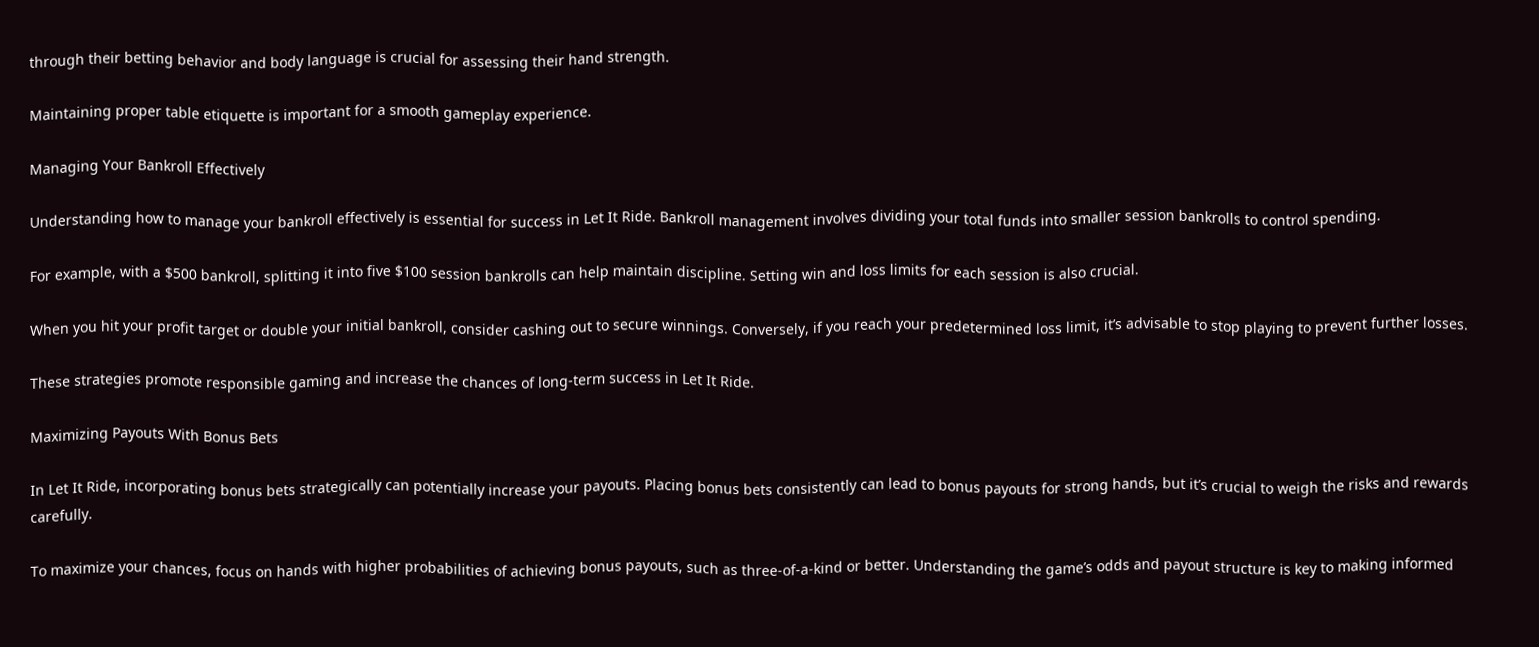through their betting behavior and body language is crucial for assessing their hand strength.

Maintaining proper table etiquette is important for a smooth gameplay experience.

Managing Your Bankroll Effectively

Understanding how to manage your bankroll effectively is essential for success in Let It Ride. Bankroll management involves dividing your total funds into smaller session bankrolls to control spending.

For example, with a $500 bankroll, splitting it into five $100 session bankrolls can help maintain discipline. Setting win and loss limits for each session is also crucial.

When you hit your profit target or double your initial bankroll, consider cashing out to secure winnings. Conversely, if you reach your predetermined loss limit, it’s advisable to stop playing to prevent further losses.

These strategies promote responsible gaming and increase the chances of long-term success in Let It Ride.

Maximizing Payouts With Bonus Bets

In Let It Ride, incorporating bonus bets strategically can potentially increase your payouts. Placing bonus bets consistently can lead to bonus payouts for strong hands, but it’s crucial to weigh the risks and rewards carefully.

To maximize your chances, focus on hands with higher probabilities of achieving bonus payouts, such as three-of-a-kind or better. Understanding the game’s odds and payout structure is key to making informed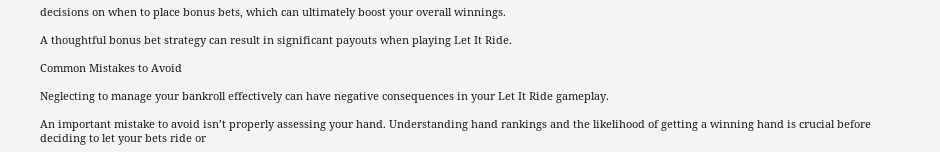decisions on when to place bonus bets, which can ultimately boost your overall winnings.

A thoughtful bonus bet strategy can result in significant payouts when playing Let It Ride.

Common Mistakes to Avoid

Neglecting to manage your bankroll effectively can have negative consequences in your Let It Ride gameplay.

An important mistake to avoid isn’t properly assessing your hand. Understanding hand rankings and the likelihood of getting a winning hand is crucial before deciding to let your bets ride or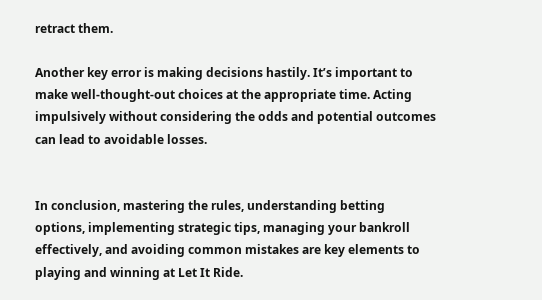retract them.

Another key error is making decisions hastily. It’s important to make well-thought-out choices at the appropriate time. Acting impulsively without considering the odds and potential outcomes can lead to avoidable losses.


In conclusion, mastering the rules, understanding betting options, implementing strategic tips, managing your bankroll effectively, and avoiding common mistakes are key elements to playing and winning at Let It Ride.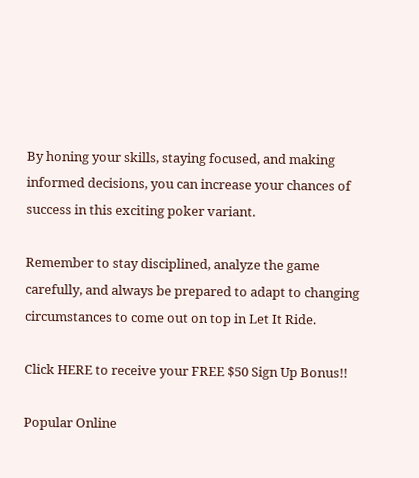By honing your skills, staying focused, and making informed decisions, you can increase your chances of success in this exciting poker variant.

Remember to stay disciplined, analyze the game carefully, and always be prepared to adapt to changing circumstances to come out on top in Let It Ride.

Click HERE to receive your FREE $50 Sign Up Bonus!!

Popular Online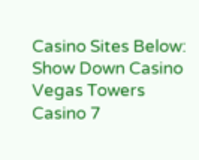Casino Sites Below:
Show Down Casino Vegas Towers Casino 7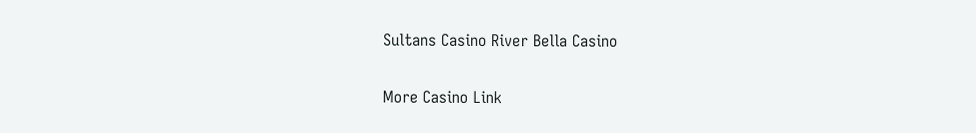Sultans Casino River Bella Casino

More Casino Link